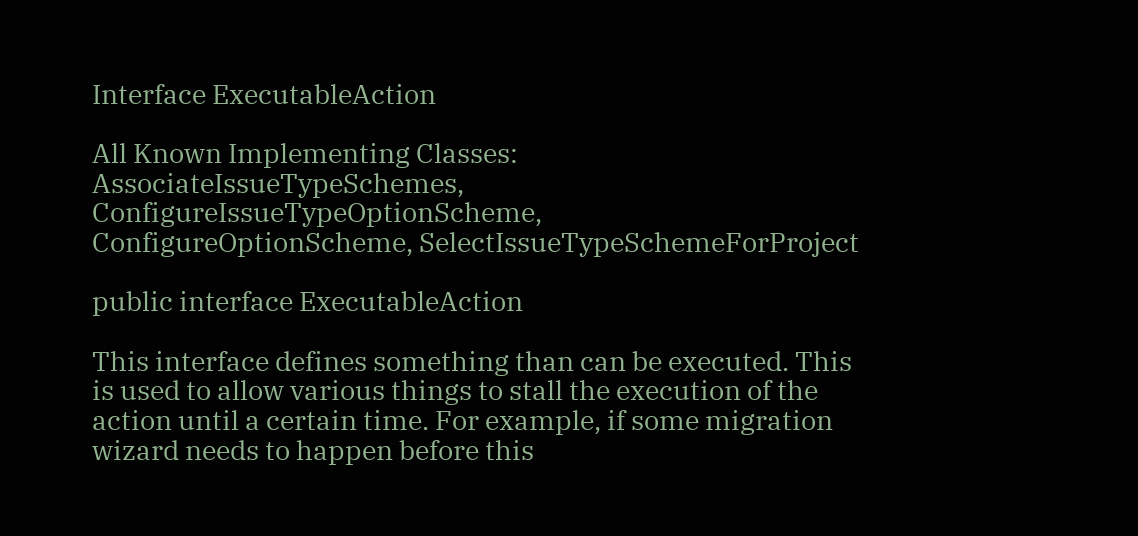Interface ExecutableAction

All Known Implementing Classes:
AssociateIssueTypeSchemes, ConfigureIssueTypeOptionScheme, ConfigureOptionScheme, SelectIssueTypeSchemeForProject

public interface ExecutableAction

This interface defines something than can be executed. This is used to allow various things to stall the execution of the action until a certain time. For example, if some migration wizard needs to happen before this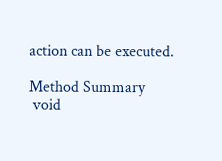action can be executed.

Method Summary
 void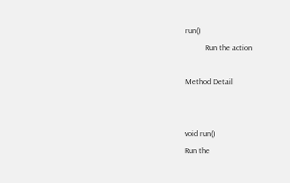run()
          Run the action

Method Detail


void run()
Run the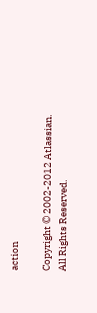action

Copyright © 2002-2012 Atlassian. All Rights Reserved.